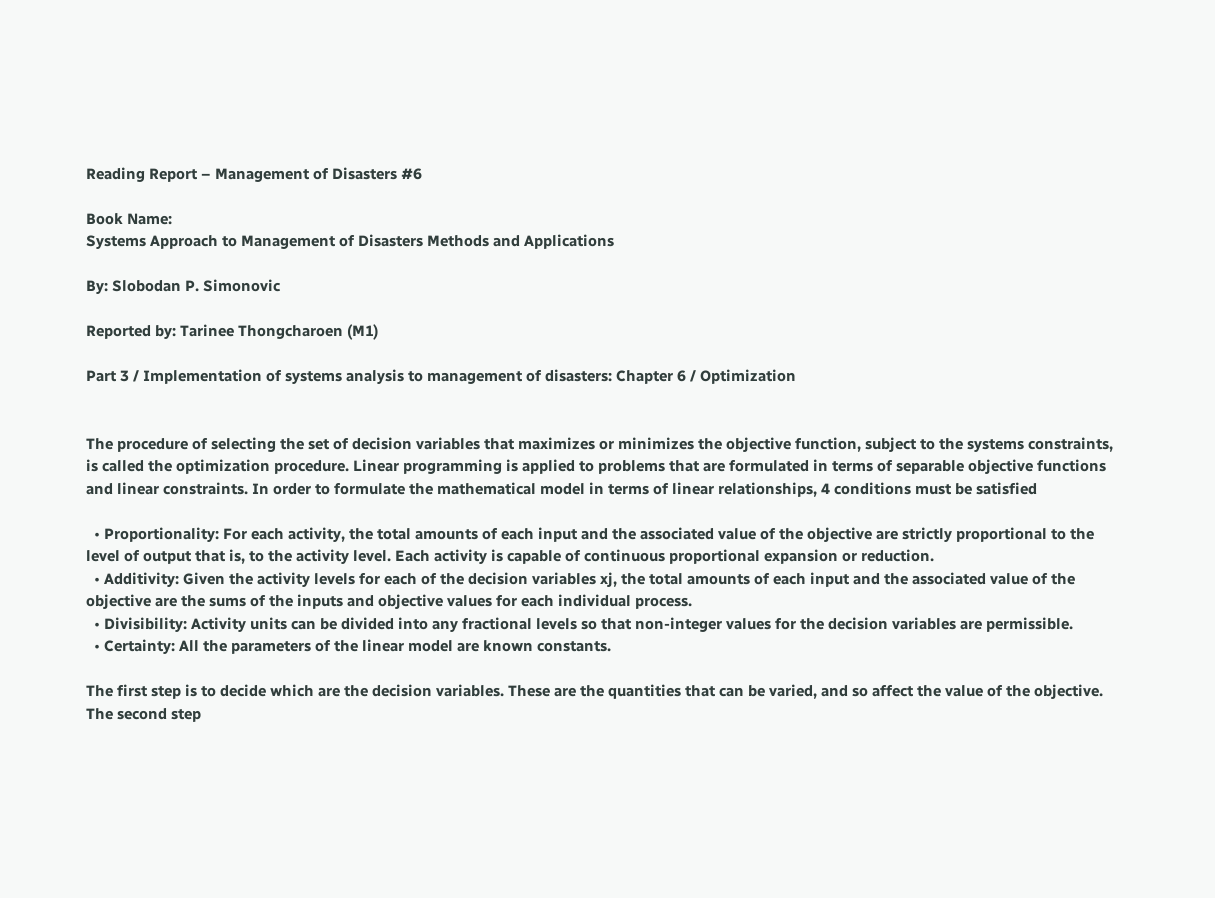Reading Report – Management of Disasters #6

Book Name:
Systems Approach to Management of Disasters Methods and Applications

By: Slobodan P. Simonovic

Reported by: Tarinee Thongcharoen (M1)

Part 3 / Implementation of systems analysis to management of disasters: Chapter 6 / Optimization


The procedure of selecting the set of decision variables that maximizes or minimizes the objective function, subject to the systems constraints, is called the optimization procedure. Linear programming is applied to problems that are formulated in terms of separable objective functions and linear constraints. In order to formulate the mathematical model in terms of linear relationships, 4 conditions must be satisfied

  • Proportionality: For each activity, the total amounts of each input and the associated value of the objective are strictly proportional to the level of output that is, to the activity level. Each activity is capable of continuous proportional expansion or reduction.
  • Additivity: Given the activity levels for each of the decision variables xj, the total amounts of each input and the associated value of the objective are the sums of the inputs and objective values for each individual process.
  • Divisibility: Activity units can be divided into any fractional levels so that non-integer values for the decision variables are permissible.
  • Certainty: All the parameters of the linear model are known constants.

The first step is to decide which are the decision variables. These are the quantities that can be varied, and so affect the value of the objective. The second step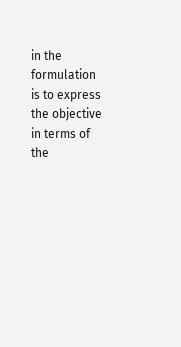in the formulation is to express the objective in terms of the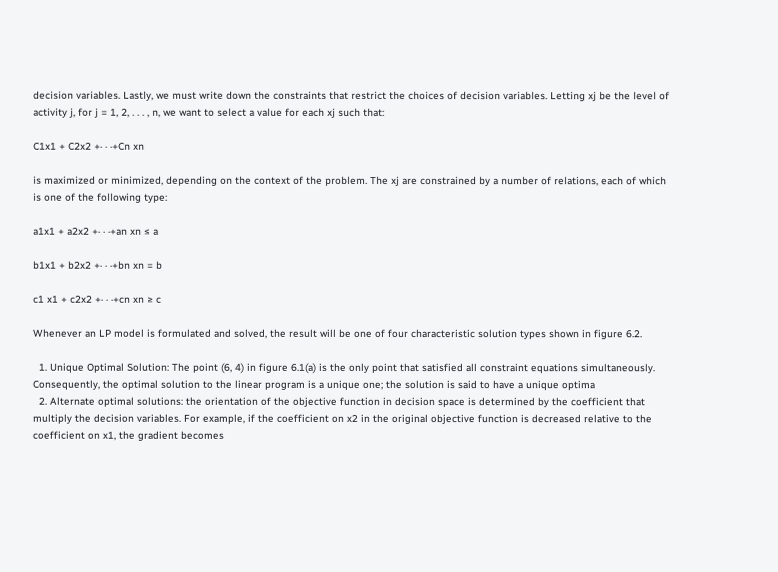decision variables. Lastly, we must write down the constraints that restrict the choices of decision variables. Letting xj be the level of activity j, for j = 1, 2, . . . , n, we want to select a value for each xj such that:

C1x1 + C2x2 +· · ·+Cn xn

is maximized or minimized, depending on the context of the problem. The xj are constrained by a number of relations, each of which is one of the following type:

a1x1 + a2x2 +· · ·+an xn ≤ a

b1x1 + b2x2 +· · ·+bn xn = b

c1 x1 + c2x2 +· · ·+cn xn ≥ c

Whenever an LP model is formulated and solved, the result will be one of four characteristic solution types shown in figure 6.2.

  1. Unique Optimal Solution: The point (6, 4) in figure 6.1(a) is the only point that satisfied all constraint equations simultaneously. Consequently, the optimal solution to the linear program is a unique one; the solution is said to have a unique optima
  2. Alternate optimal solutions: the orientation of the objective function in decision space is determined by the coefficient that multiply the decision variables. For example, if the coefficient on x2 in the original objective function is decreased relative to the coefficient on x1, the gradient becomes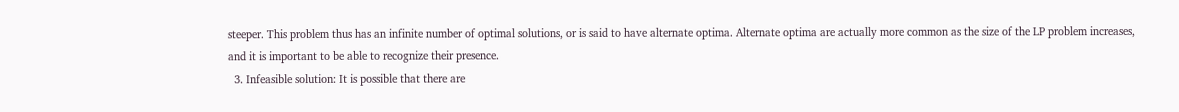steeper. This problem thus has an infinite number of optimal solutions, or is said to have alternate optima. Alternate optima are actually more common as the size of the LP problem increases, and it is important to be able to recognize their presence.
  3. Infeasible solution: It is possible that there are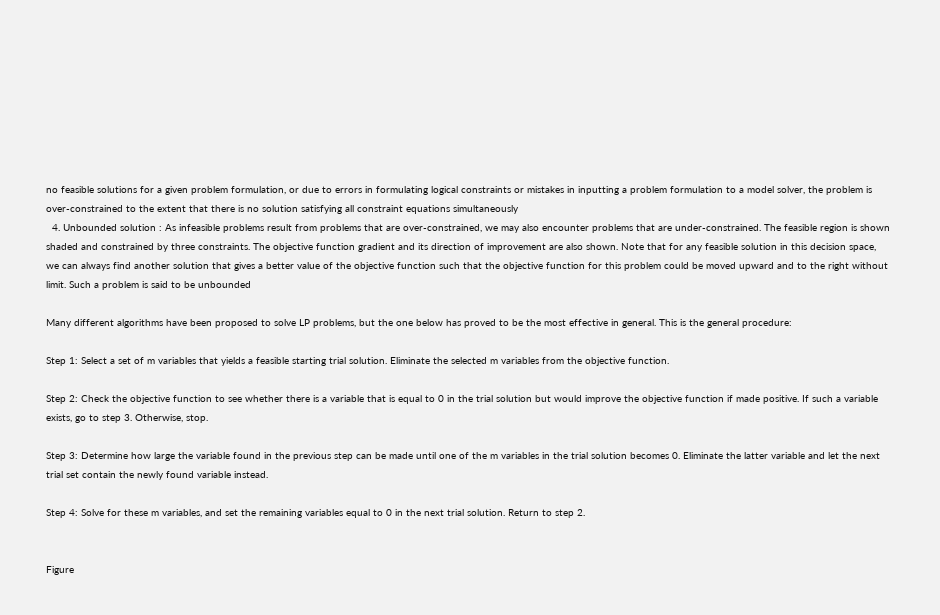no feasible solutions for a given problem formulation, or due to errors in formulating logical constraints or mistakes in inputting a problem formulation to a model solver, the problem is over-constrained to the extent that there is no solution satisfying all constraint equations simultaneously
  4. Unbounded solution : As infeasible problems result from problems that are over-constrained, we may also encounter problems that are under-constrained. The feasible region is shown shaded and constrained by three constraints. The objective function gradient and its direction of improvement are also shown. Note that for any feasible solution in this decision space, we can always find another solution that gives a better value of the objective function such that the objective function for this problem could be moved upward and to the right without limit. Such a problem is said to be unbounded

Many different algorithms have been proposed to solve LP problems, but the one below has proved to be the most effective in general. This is the general procedure:

Step 1: Select a set of m variables that yields a feasible starting trial solution. Eliminate the selected m variables from the objective function.

Step 2: Check the objective function to see whether there is a variable that is equal to 0 in the trial solution but would improve the objective function if made positive. If such a variable exists, go to step 3. Otherwise, stop.

Step 3: Determine how large the variable found in the previous step can be made until one of the m variables in the trial solution becomes 0. Eliminate the latter variable and let the next trial set contain the newly found variable instead.

Step 4: Solve for these m variables, and set the remaining variables equal to 0 in the next trial solution. Return to step 2.


Figure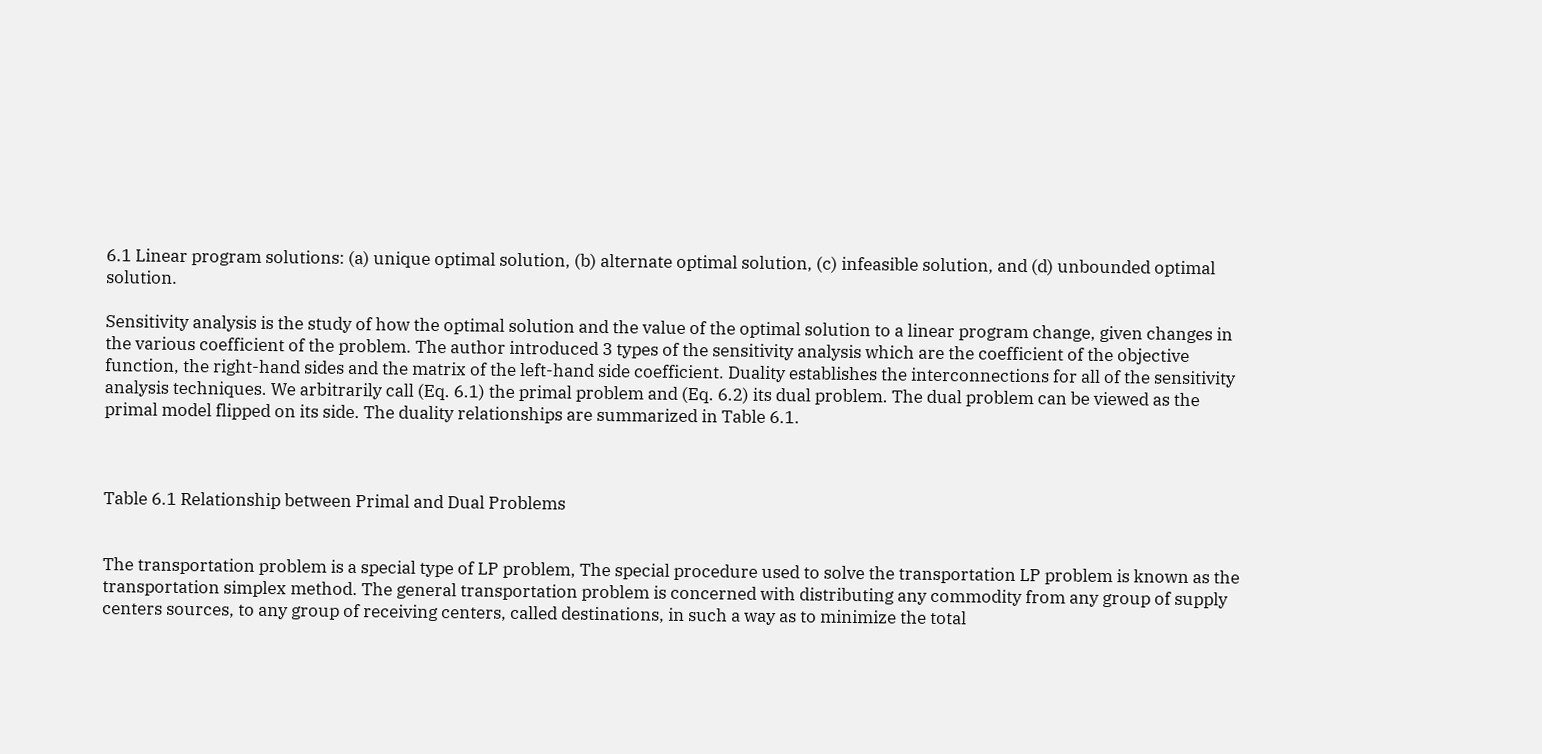6.1 Linear program solutions: (a) unique optimal solution, (b) alternate optimal solution, (c) infeasible solution, and (d) unbounded optimal solution.

Sensitivity analysis is the study of how the optimal solution and the value of the optimal solution to a linear program change, given changes in the various coefficient of the problem. The author introduced 3 types of the sensitivity analysis which are the coefficient of the objective function, the right-hand sides and the matrix of the left-hand side coefficient. Duality establishes the interconnections for all of the sensitivity analysis techniques. We arbitrarily call (Eq. 6.1) the primal problem and (Eq. 6.2) its dual problem. The dual problem can be viewed as the primal model flipped on its side. The duality relationships are summarized in Table 6.1.



Table 6.1 Relationship between Primal and Dual Problems


The transportation problem is a special type of LP problem, The special procedure used to solve the transportation LP problem is known as the transportation simplex method. The general transportation problem is concerned with distributing any commodity from any group of supply centers sources, to any group of receiving centers, called destinations, in such a way as to minimize the total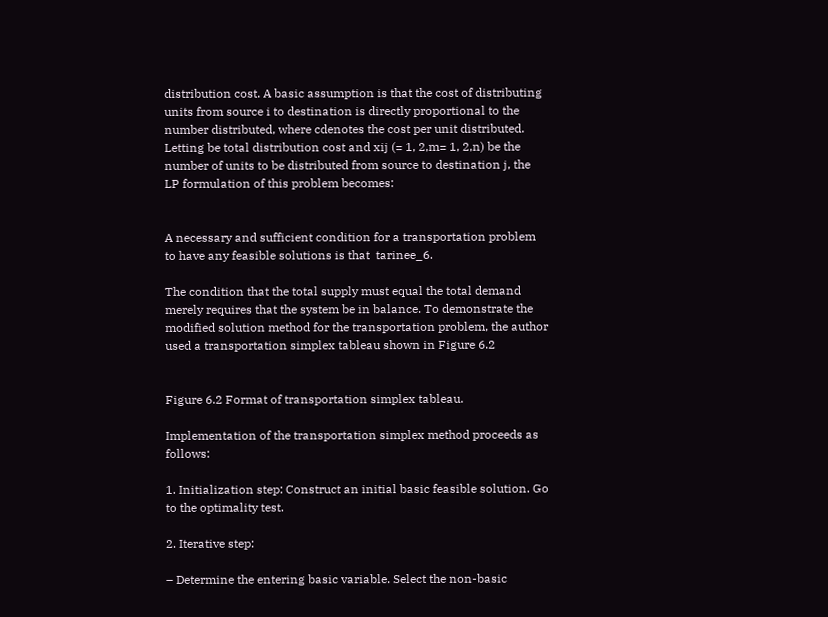distribution cost. A basic assumption is that the cost of distributing units from source i to destination is directly proportional to the number distributed, where cdenotes the cost per unit distributed. Letting be total distribution cost and xij (= 1, 2,m= 1, 2,n) be the number of units to be distributed from source to destination j, the LP formulation of this problem becomes:


A necessary and sufficient condition for a transportation problem to have any feasible solutions is that  tarinee_6.

The condition that the total supply must equal the total demand merely requires that the system be in balance. To demonstrate the modified solution method for the transportation problem, the author used a transportation simplex tableau shown in Figure 6.2


Figure 6.2 Format of transportation simplex tableau.

Implementation of the transportation simplex method proceeds as follows:

1. Initialization step: Construct an initial basic feasible solution. Go to the optimality test.

2. Iterative step:

– Determine the entering basic variable. Select the non-basic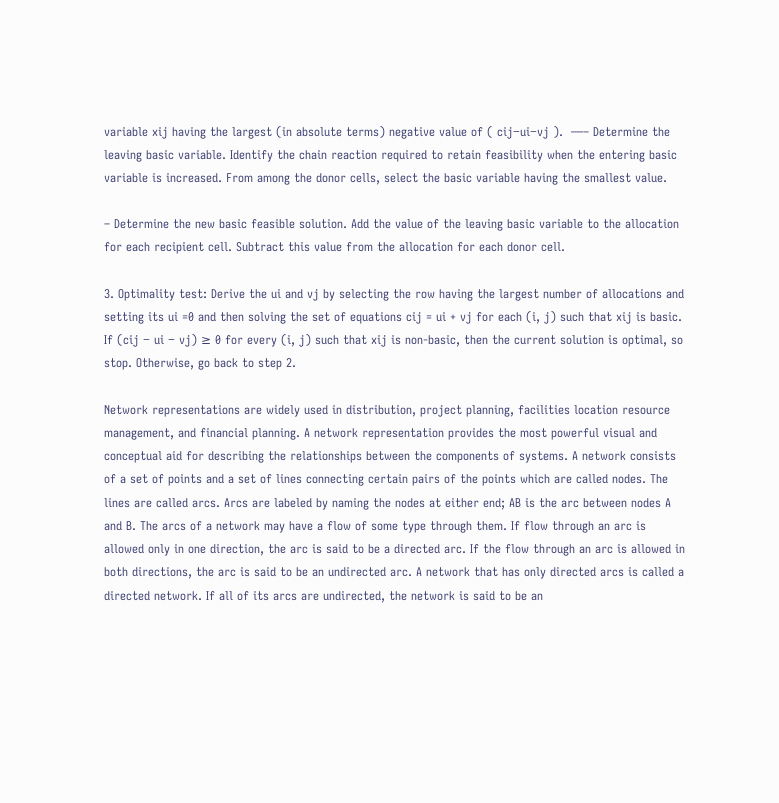variable xij having the largest (in absolute terms) negative value of ( cij−ui−vj ).  —– Determine the leaving basic variable. Identify the chain reaction required to retain feasibility when the entering basic variable is increased. From among the donor cells, select the basic variable having the smallest value.

– Determine the new basic feasible solution. Add the value of the leaving basic variable to the allocation for each recipient cell. Subtract this value from the allocation for each donor cell.

3. Optimality test: Derive the ui and vj by selecting the row having the largest number of allocations and setting its ui =0 and then solving the set of equations cij = ui + vj for each (i, j) such that xij is basic. If (cij − ui − vj) ≥ 0 for every (i, j) such that xij is non-basic, then the current solution is optimal, so stop. Otherwise, go back to step 2.

Network representations are widely used in distribution, project planning, facilities location resource management, and financial planning. A network representation provides the most powerful visual and conceptual aid for describing the relationships between the components of systems. A network consists of a set of points and a set of lines connecting certain pairs of the points which are called nodes. The lines are called arcs. Arcs are labeled by naming the nodes at either end; AB is the arc between nodes A and B. The arcs of a network may have a flow of some type through them. If flow through an arc is allowed only in one direction, the arc is said to be a directed arc. If the flow through an arc is allowed in both directions, the arc is said to be an undirected arc. A network that has only directed arcs is called a directed network. If all of its arcs are undirected, the network is said to be an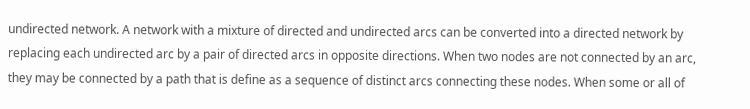undirected network. A network with a mixture of directed and undirected arcs can be converted into a directed network by replacing each undirected arc by a pair of directed arcs in opposite directions. When two nodes are not connected by an arc, they may be connected by a path that is define as a sequence of distinct arcs connecting these nodes. When some or all of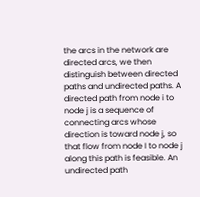the arcs in the network are directed arcs, we then distinguish between directed paths and undirected paths. A directed path from node i to node j is a sequence of connecting arcs whose direction is toward node j, so that flow from node I to node j along this path is feasible. An undirected path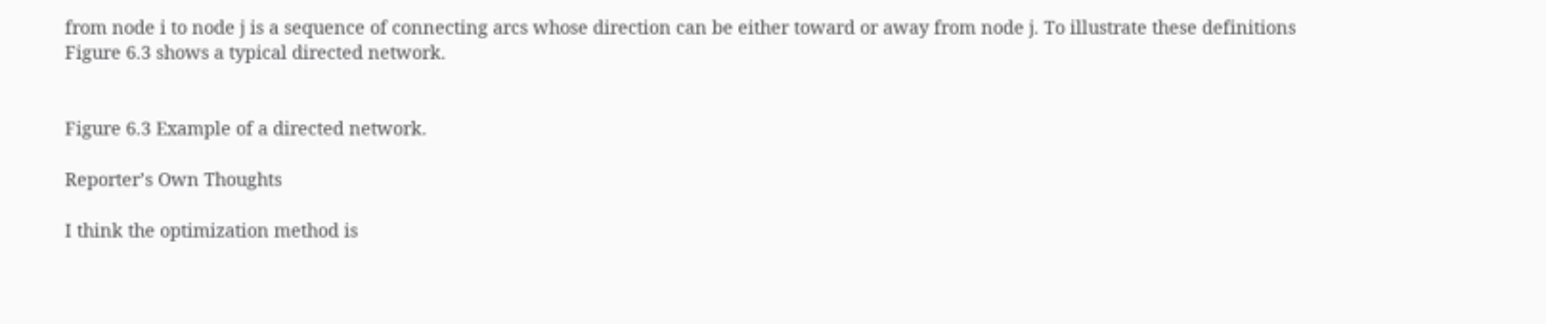from node i to node j is a sequence of connecting arcs whose direction can be either toward or away from node j. To illustrate these definitions Figure 6.3 shows a typical directed network.


Figure 6.3 Example of a directed network.

Reporter’s Own Thoughts

I think the optimization method is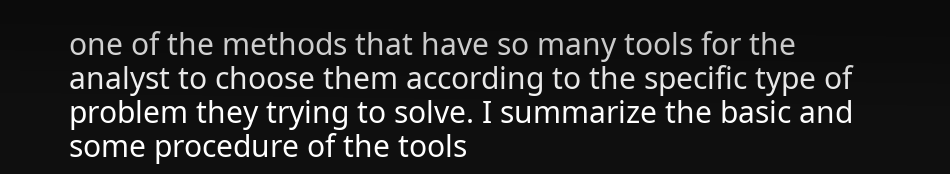one of the methods that have so many tools for the analyst to choose them according to the specific type of problem they trying to solve. I summarize the basic and some procedure of the tools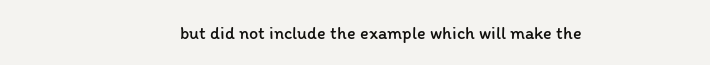but did not include the example which will make the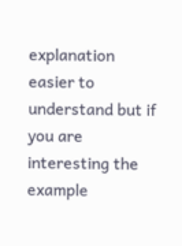explanation easier to understand but if you are interesting the example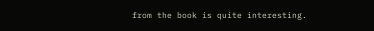from the book is quite interesting.